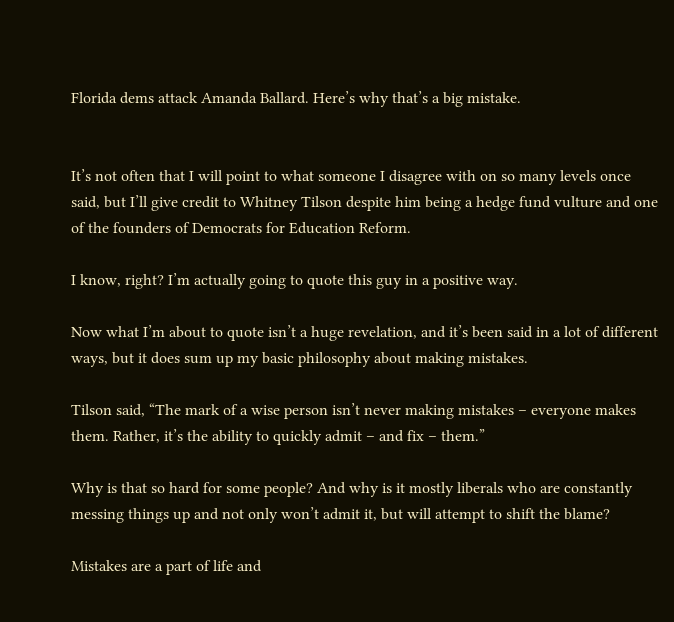Florida dems attack Amanda Ballard. Here’s why that’s a big mistake.


It’s not often that I will point to what someone I disagree with on so many levels once said, but I’ll give credit to Whitney Tilson despite him being a hedge fund vulture and one of the founders of Democrats for Education Reform.

I know, right? I’m actually going to quote this guy in a positive way.

Now what I’m about to quote isn’t a huge revelation, and it’s been said in a lot of different ways, but it does sum up my basic philosophy about making mistakes.

Tilson said, “The mark of a wise person isn’t never making mistakes – everyone makes them. Rather, it’s the ability to quickly admit – and fix – them.”

Why is that so hard for some people? And why is it mostly liberals who are constantly messing things up and not only won’t admit it, but will attempt to shift the blame?

Mistakes are a part of life and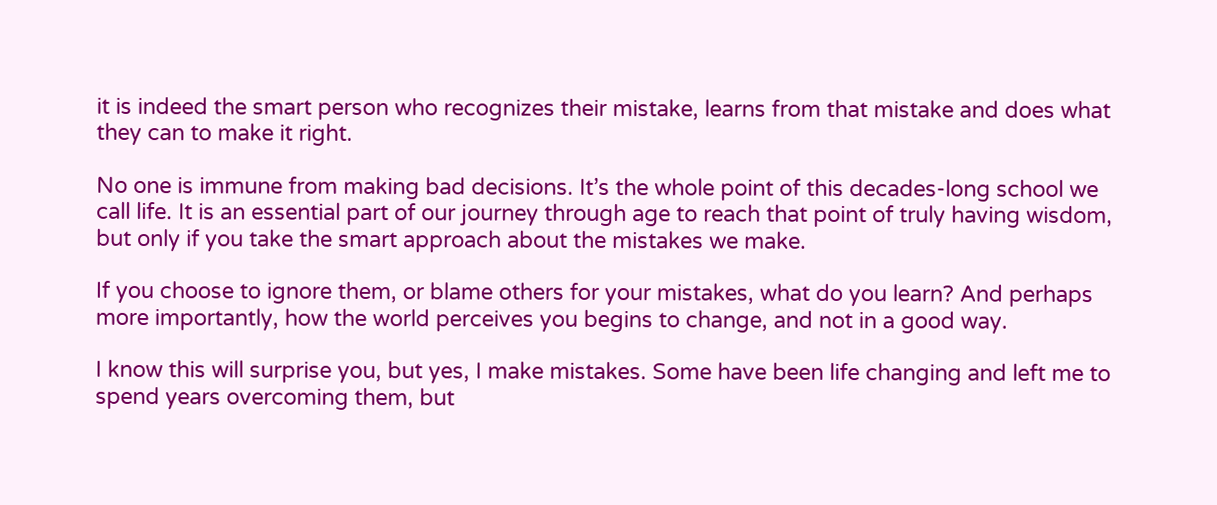it is indeed the smart person who recognizes their mistake, learns from that mistake and does what they can to make it right.

No one is immune from making bad decisions. It’s the whole point of this decades-long school we call life. It is an essential part of our journey through age to reach that point of truly having wisdom, but only if you take the smart approach about the mistakes we make.

If you choose to ignore them, or blame others for your mistakes, what do you learn? And perhaps more importantly, how the world perceives you begins to change, and not in a good way.

I know this will surprise you, but yes, I make mistakes. Some have been life changing and left me to spend years overcoming them, but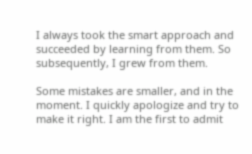I always took the smart approach and succeeded by learning from them. So subsequently, I grew from them.

Some mistakes are smaller, and in the moment. I quickly apologize and try to make it right. I am the first to admit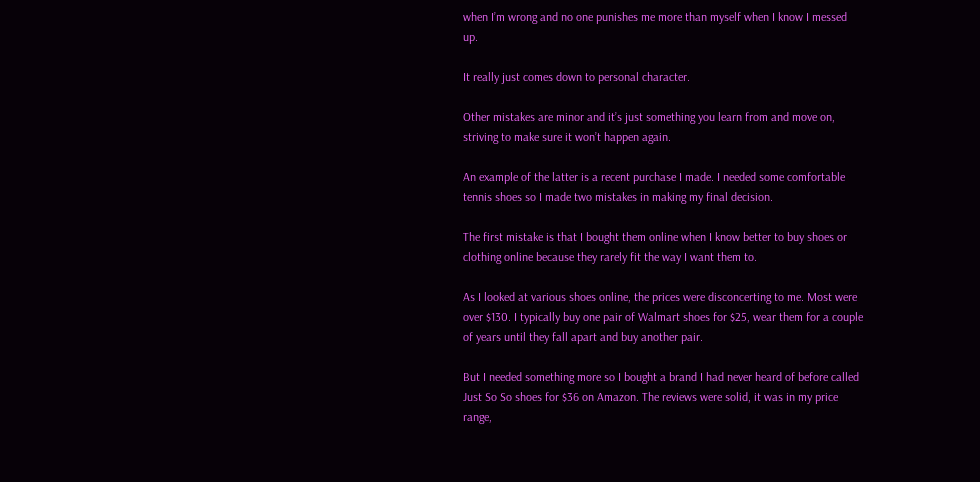when I’m wrong and no one punishes me more than myself when I know I messed up.

It really just comes down to personal character.

Other mistakes are minor and it’s just something you learn from and move on, striving to make sure it won’t happen again.

An example of the latter is a recent purchase I made. I needed some comfortable tennis shoes so I made two mistakes in making my final decision.

The first mistake is that I bought them online when I know better to buy shoes or clothing online because they rarely fit the way I want them to.

As I looked at various shoes online, the prices were disconcerting to me. Most were over $130. I typically buy one pair of Walmart shoes for $25, wear them for a couple of years until they fall apart and buy another pair.

But I needed something more so I bought a brand I had never heard of before called Just So So shoes for $36 on Amazon. The reviews were solid, it was in my price range,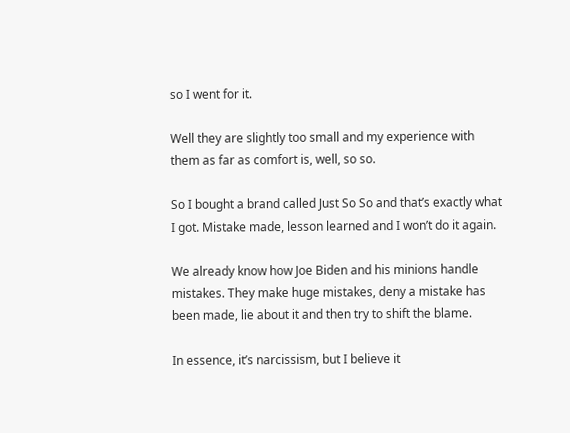so I went for it.

Well they are slightly too small and my experience with them as far as comfort is, well, so so.

So I bought a brand called Just So So and that’s exactly what I got. Mistake made, lesson learned and I won’t do it again.

We already know how Joe Biden and his minions handle mistakes. They make huge mistakes, deny a mistake has been made, lie about it and then try to shift the blame.

In essence, it’s narcissism, but I believe it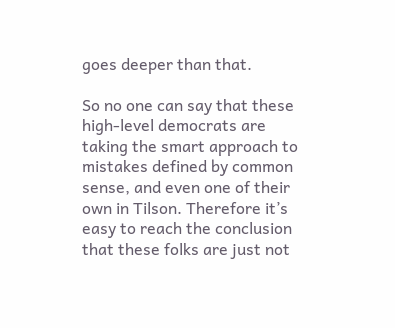goes deeper than that.

So no one can say that these high-level democrats are taking the smart approach to mistakes defined by common sense, and even one of their own in Tilson. Therefore it’s easy to reach the conclusion that these folks are just not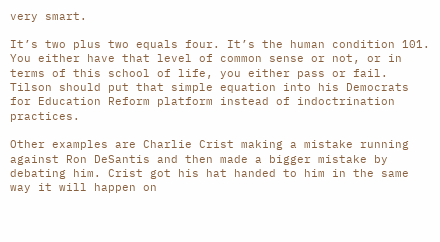very smart.

It’s two plus two equals four. It’s the human condition 101. You either have that level of common sense or not, or in terms of this school of life, you either pass or fail. Tilson should put that simple equation into his Democrats for Education Reform platform instead of indoctrination practices.

Other examples are Charlie Crist making a mistake running against Ron DeSantis and then made a bigger mistake by debating him. Crist got his hat handed to him in the same way it will happen on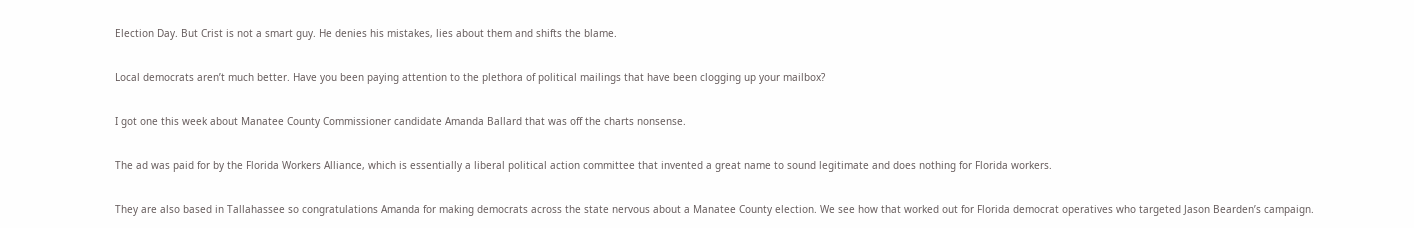Election Day. But Crist is not a smart guy. He denies his mistakes, lies about them and shifts the blame.

Local democrats aren’t much better. Have you been paying attention to the plethora of political mailings that have been clogging up your mailbox?

I got one this week about Manatee County Commissioner candidate Amanda Ballard that was off the charts nonsense.

The ad was paid for by the Florida Workers Alliance, which is essentially a liberal political action committee that invented a great name to sound legitimate and does nothing for Florida workers.

They are also based in Tallahassee so congratulations Amanda for making democrats across the state nervous about a Manatee County election. We see how that worked out for Florida democrat operatives who targeted Jason Bearden’s campaign.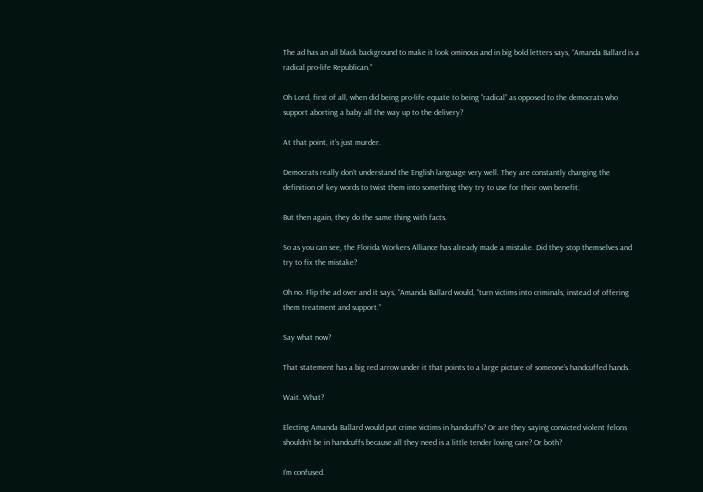The ad has an all black background to make it look ominous and in big bold letters says, “Amanda Ballard is a radical pro-life Republican.”

Oh Lord, first of all, when did being pro-life equate to being “radical” as opposed to the democrats who support aborting a baby all the way up to the delivery?

At that point, it’s just murder.

Democrats really don’t understand the English language very well. They are constantly changing the definition of key words to twist them into something they try to use for their own benefit.

But then again, they do the same thing with facts.

So as you can see, the Florida Workers Alliance has already made a mistake. Did they stop themselves and try to fix the mistake?

Oh no. Flip the ad over and it says, “Amanda Ballard would, “turn victims into criminals, instead of offering them treatment and support.”

Say what now?

That statement has a big red arrow under it that points to a large picture of someone’s handcuffed hands.

Wait. What?

Electing Amanda Ballard would put crime victims in handcuffs? Or are they saying convicted violent felons shouldn’t be in handcuffs because all they need is a little tender loving care? Or both?

I’m confused.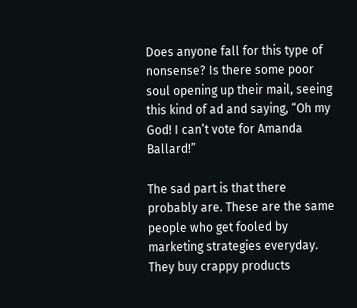Does anyone fall for this type of nonsense? Is there some poor soul opening up their mail, seeing this kind of ad and saying, “Oh my God! I can’t vote for Amanda Ballard!”

The sad part is that there probably are. These are the same people who get fooled by marketing strategies everyday. They buy crappy products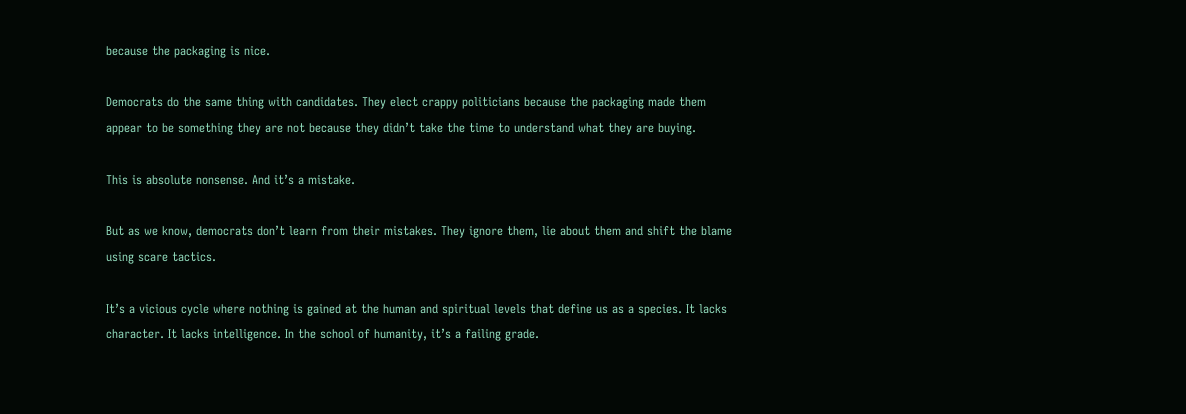because the packaging is nice.

Democrats do the same thing with candidates. They elect crappy politicians because the packaging made them appear to be something they are not because they didn’t take the time to understand what they are buying.

This is absolute nonsense. And it’s a mistake.

But as we know, democrats don’t learn from their mistakes. They ignore them, lie about them and shift the blame using scare tactics.

It’s a vicious cycle where nothing is gained at the human and spiritual levels that define us as a species. It lacks character. It lacks intelligence. In the school of humanity, it’s a failing grade.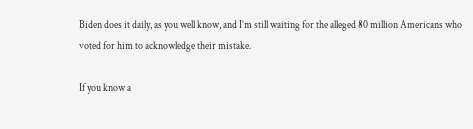Biden does it daily, as you well know, and I’m still waiting for the alleged 80 million Americans who voted for him to acknowledge their mistake.

If you know a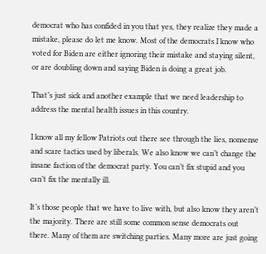democrat who has confided in you that yes, they realize they made a mistake, please do let me know. Most of the democrats I know who voted for Biden are either ignoring their mistake and staying silent, or are doubling down and saying Biden is doing a great job.

That’s just sick and another example that we need leadership to address the mental health issues in this country.

I know all my fellow Patriots out there see through the lies, nonsense and scare tactics used by liberals. We also know we can’t change the insane faction of the democrat party. You can’t fix stupid and you can’t fix the mentally ill.

It’s those people that we have to live with, but also know they aren’t the majority. There are still some common sense democrats out there. Many of them are switching parties. Many more are just going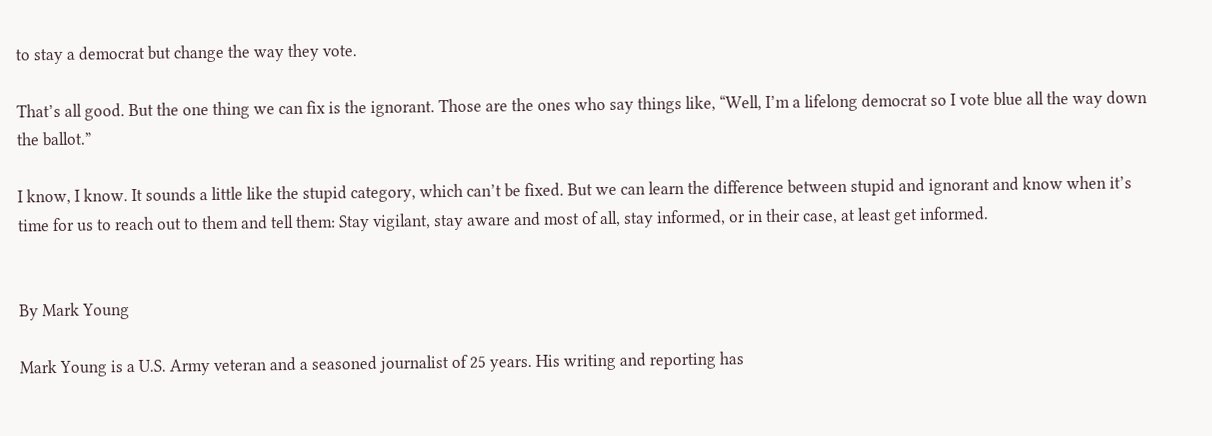to stay a democrat but change the way they vote.

That’s all good. But the one thing we can fix is the ignorant. Those are the ones who say things like, “Well, I’m a lifelong democrat so I vote blue all the way down the ballot.”

I know, I know. It sounds a little like the stupid category, which can’t be fixed. But we can learn the difference between stupid and ignorant and know when it’s time for us to reach out to them and tell them: Stay vigilant, stay aware and most of all, stay informed, or in their case, at least get informed.


By Mark Young

Mark Young is a U.S. Army veteran and a seasoned journalist of 25 years. His writing and reporting has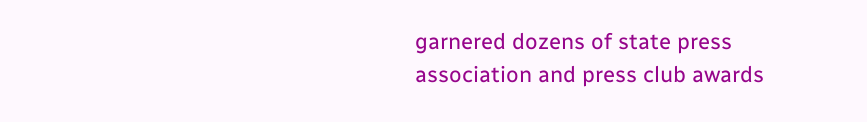garnered dozens of state press association and press club awards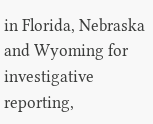in Florida, Nebraska and Wyoming for investigative reporting,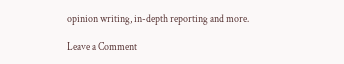opinion writing, in-depth reporting and more.

Leave a Comment